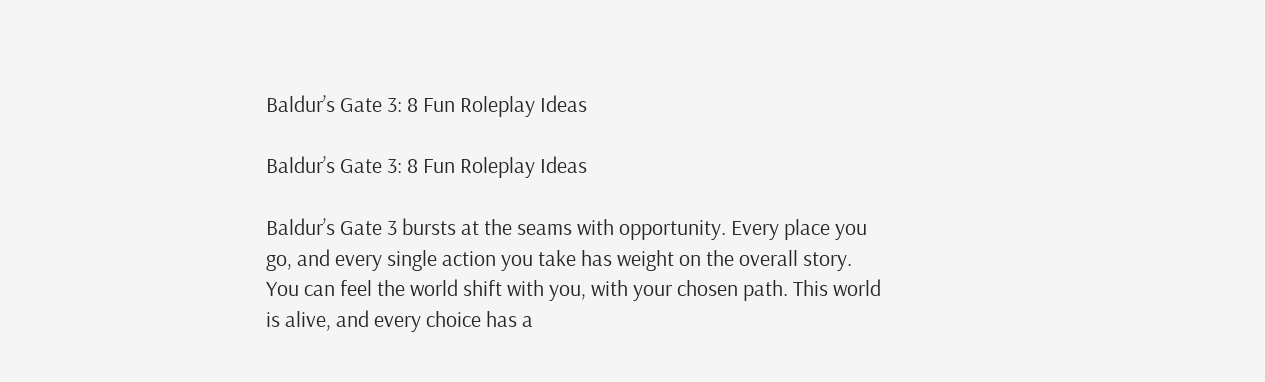Baldur’s Gate 3: 8 Fun Roleplay Ideas

Baldur’s Gate 3: 8 Fun Roleplay Ideas

Baldur’s Gate 3 bursts at the seams with opportunity. Every place you go, and every single action you take has weight on the overall story. You can feel the world shift with you, with your chosen path. This world is alive, and every choice has a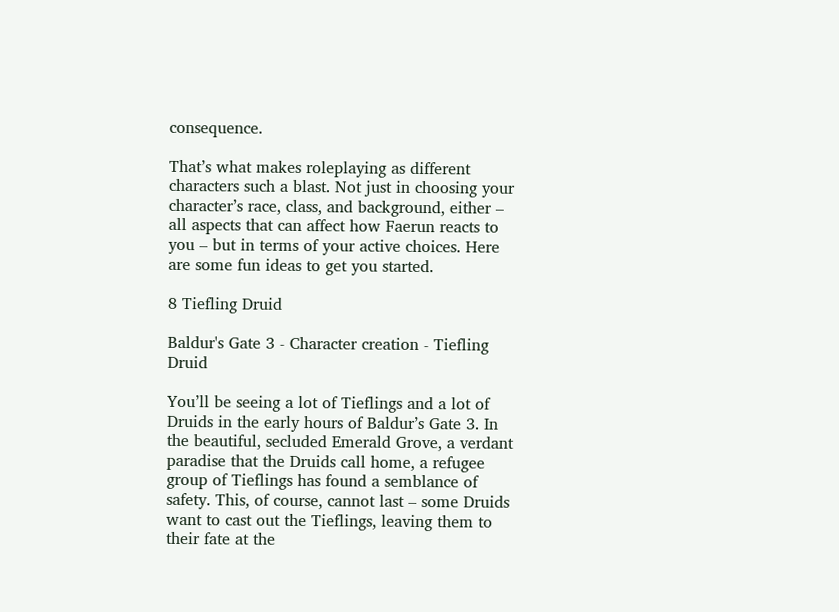consequence.

That’s what makes roleplaying as different characters such a blast. Not just in choosing your character’s race, class, and background, either – all aspects that can affect how Faerun reacts to you – but in terms of your active choices. Here are some fun ideas to get you started.

8 Tiefling Druid

Baldur's Gate 3 - Character creation - Tiefling Druid

You’ll be seeing a lot of Tieflings and a lot of Druids in the early hours of Baldur’s Gate 3. In the beautiful, secluded Emerald Grove, a verdant paradise that the Druids call home, a refugee group of Tieflings has found a semblance of safety. This, of course, cannot last – some Druids want to cast out the Tieflings, leaving them to their fate at the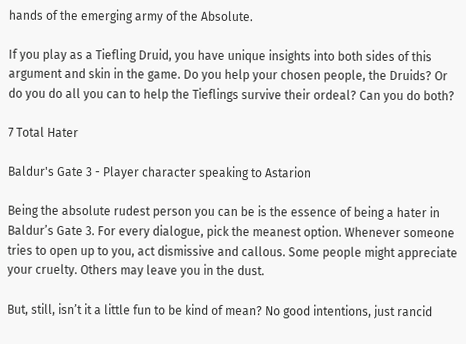hands of the emerging army of the Absolute.

If you play as a Tiefling Druid, you have unique insights into both sides of this argument and skin in the game. Do you help your chosen people, the Druids? Or do you do all you can to help the Tieflings survive their ordeal? Can you do both?

7 Total Hater

Baldur's Gate 3 - Player character speaking to Astarion

Being the absolute rudest person you can be is the essence of being a hater in Baldur’s Gate 3. For every dialogue, pick the meanest option. Whenever someone tries to open up to you, act dismissive and callous. Some people might appreciate your cruelty. Others may leave you in the dust.

But, still, isn’t it a little fun to be kind of mean? No good intentions, just rancid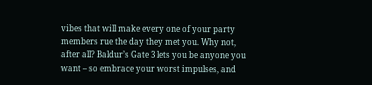vibes that will make every one of your party members rue the day they met you. Why not, after all? Baldur’s Gate 3 lets you be anyone you want – so embrace your worst impulses, and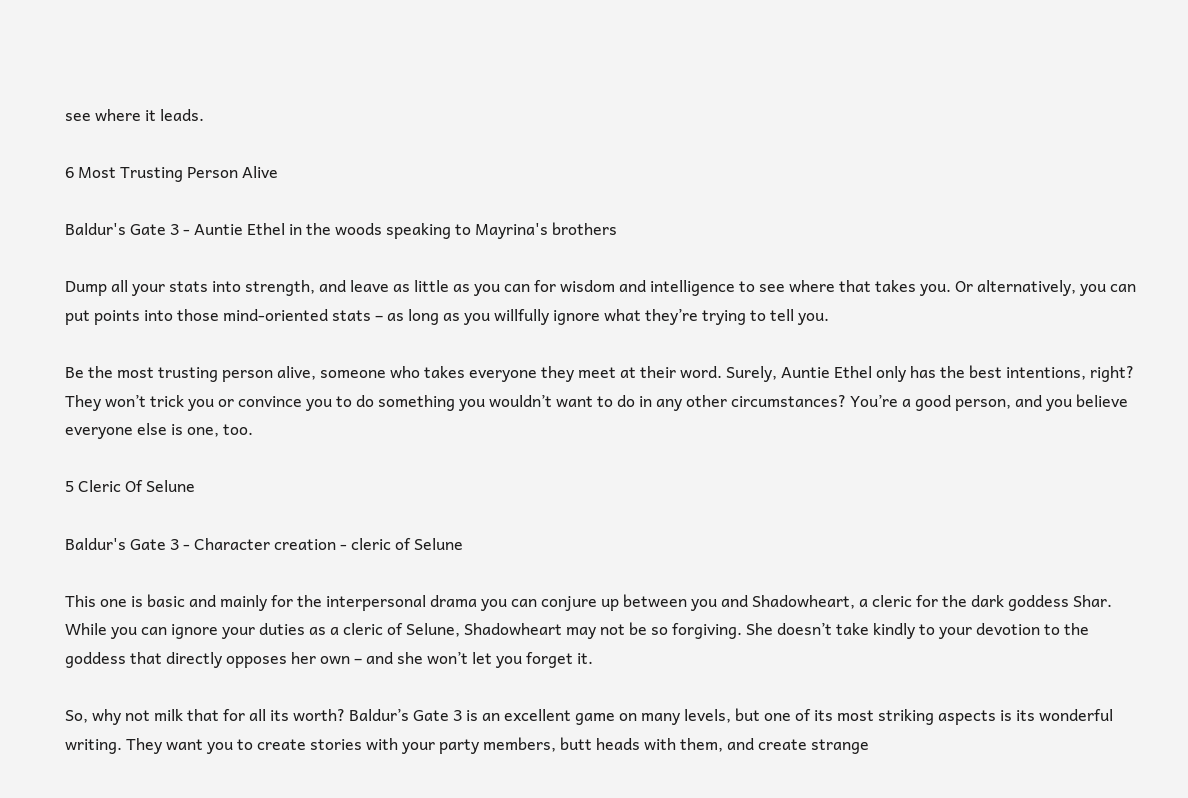see where it leads.

6 Most Trusting Person Alive

Baldur's Gate 3 - Auntie Ethel in the woods speaking to Mayrina's brothers

Dump all your stats into strength, and leave as little as you can for wisdom and intelligence to see where that takes you. Or alternatively, you can put points into those mind-oriented stats – as long as you willfully ignore what they’re trying to tell you.

Be the most trusting person alive, someone who takes everyone they meet at their word. Surely, Auntie Ethel only has the best intentions, right? They won’t trick you or convince you to do something you wouldn’t want to do in any other circumstances? You’re a good person, and you believe everyone else is one, too.

5 Cleric Of Selune

Baldur's Gate 3 - Character creation - cleric of Selune

This one is basic and mainly for the interpersonal drama you can conjure up between you and Shadowheart, a cleric for the dark goddess Shar. While you can ignore your duties as a cleric of Selune, Shadowheart may not be so forgiving. She doesn’t take kindly to your devotion to the goddess that directly opposes her own – and she won’t let you forget it.

So, why not milk that for all its worth? Baldur’s Gate 3 is an excellent game on many levels, but one of its most striking aspects is its wonderful writing. They want you to create stories with your party members, butt heads with them, and create strange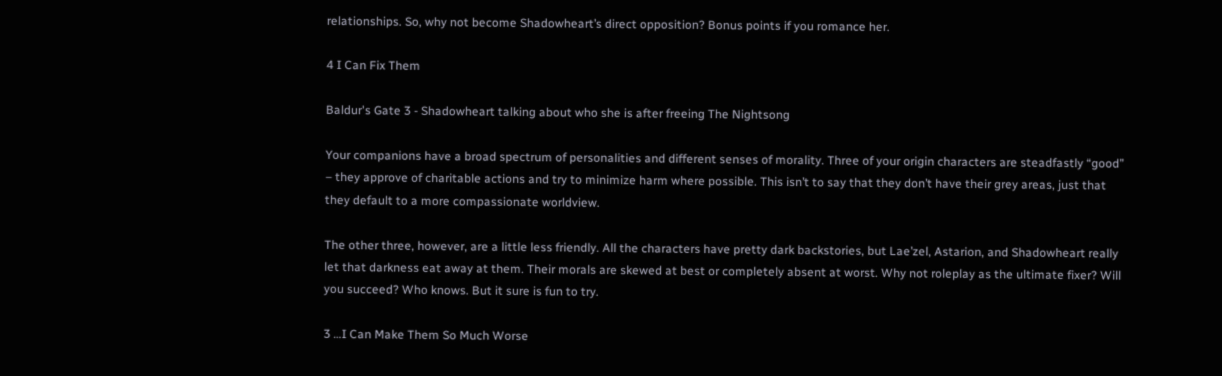relationships. So, why not become Shadowheart’s direct opposition? Bonus points if you romance her.

4 I Can Fix Them

Baldur's Gate 3 - Shadowheart talking about who she is after freeing The Nightsong

Your companions have a broad spectrum of personalities and different senses of morality. Three of your origin characters are steadfastly “good” – they approve of charitable actions and try to minimize harm where possible. This isn’t to say that they don’t have their grey areas, just that they default to a more compassionate worldview.

The other three, however, are a little less friendly. All the characters have pretty dark backstories, but Lae’zel, Astarion, and Shadowheart really let that darkness eat away at them. Their morals are skewed at best or completely absent at worst. Why not roleplay as the ultimate fixer? Will you succeed? Who knows. But it sure is fun to try.

3 …I Can Make Them So Much Worse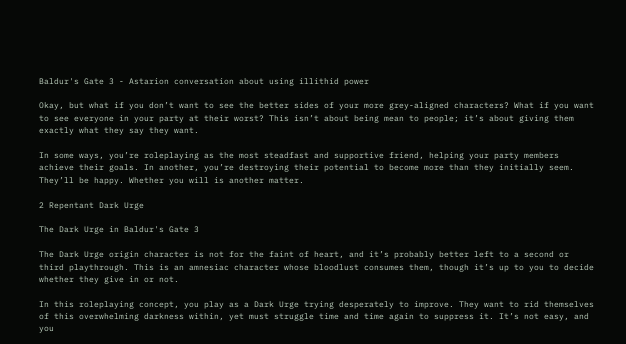Baldur's Gate 3 - Astarion conversation about using illithid power

Okay, but what if you don’t want to see the better sides of your more grey-aligned characters? What if you want to see everyone in your party at their worst? This isn’t about being mean to people; it’s about giving them exactly what they say they want.

In some ways, you’re roleplaying as the most steadfast and supportive friend, helping your party members achieve their goals. In another, you’re destroying their potential to become more than they initially seem. They’ll be happy. Whether you will is another matter.

2 Repentant Dark Urge

The Dark Urge in Baldur's Gate 3

The Dark Urge origin character is not for the faint of heart, and it’s probably better left to a second or third playthrough. This is an amnesiac character whose bloodlust consumes them, though it’s up to you to decide whether they give in or not.

In this roleplaying concept, you play as a Dark Urge trying desperately to improve. They want to rid themselves of this overwhelming darkness within, yet must struggle time and time again to suppress it. It’s not easy, and you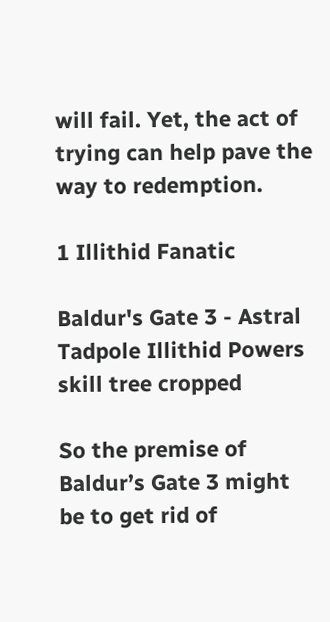will fail. Yet, the act of trying can help pave the way to redemption.

1 Illithid Fanatic

Baldur's Gate 3 - Astral Tadpole Illithid Powers skill tree cropped

So the premise of Baldur’s Gate 3 might be to get rid of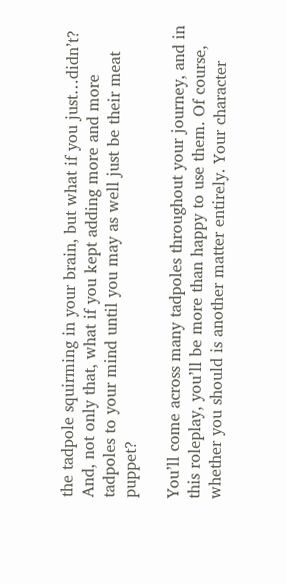the tadpole squirming in your brain, but what if you just…didn’t? And, not only that, what if you kept adding more and more tadpoles to your mind until you may as well just be their meat puppet?

You’ll come across many tadpoles throughout your journey, and in this roleplay, you’ll be more than happy to use them. Of course, whether you should is another matter entirely. Your character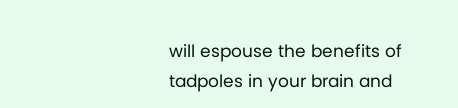will espouse the benefits of tadpoles in your brain and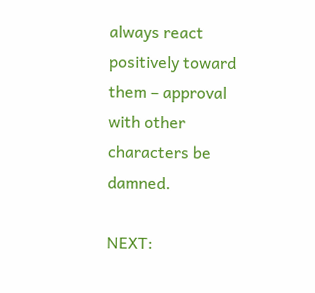always react positively toward them – approval with other characters be damned.

NEXT: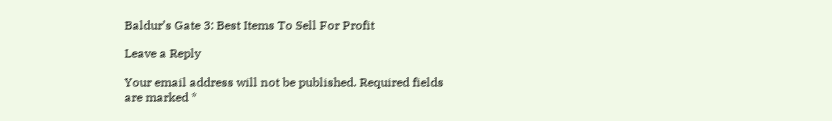Baldur’s Gate 3: Best Items To Sell For Profit

Leave a Reply

Your email address will not be published. Required fields are marked *